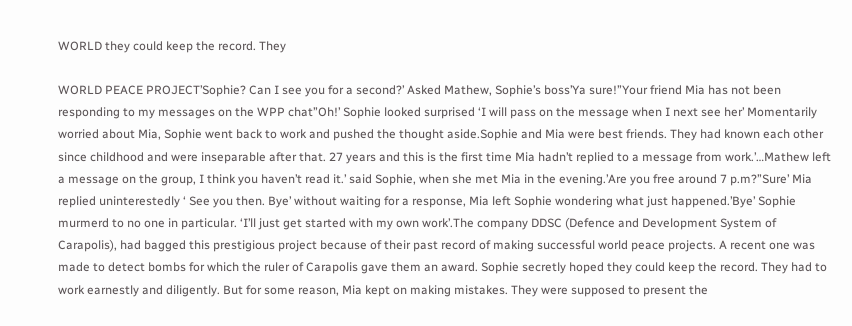WORLD they could keep the record. They

WORLD PEACE PROJECT’Sophie? Can I see you for a second?’ Asked Mathew, Sophie’s boss’Ya sure!”Your friend Mia has not been responding to my messages on the WPP chat”Oh!’ Sophie looked surprised ‘I will pass on the message when I next see her’ Momentarily worried about Mia, Sophie went back to work and pushed the thought aside.Sophie and Mia were best friends. They had known each other since childhood and were inseparable after that. 27 years and this is the first time Mia hadn’t replied to a message from work.’…Mathew left a message on the group, I think you haven’t read it.’ said Sophie, when she met Mia in the evening.’Are you free around 7 p.m?”Sure’ Mia replied uninterestedly ‘ See you then. Bye’ without waiting for a response, Mia left Sophie wondering what just happened.’Bye’ Sophie murmerd to no one in particular. ‘I’ll just get started with my own work’.The company DDSC (Defence and Development System of Carapolis), had bagged this prestigious project because of their past record of making successful world peace projects. A recent one was made to detect bombs for which the ruler of Carapolis gave them an award. Sophie secretly hoped they could keep the record. They had to work earnestly and diligently. But for some reason, Mia kept on making mistakes. They were supposed to present the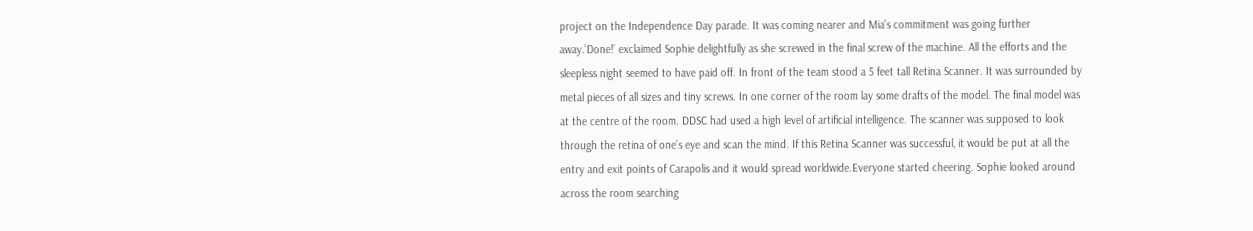project on the Independence Day parade. It was coming nearer and Mia’s commitment was going further away.’Done!’ exclaimed Sophie delightfully as she screwed in the final screw of the machine. All the efforts and the sleepless night seemed to have paid off. In front of the team stood a 5 feet tall Retina Scanner. It was surrounded by metal pieces of all sizes and tiny screws. In one corner of the room lay some drafts of the model. The final model was at the centre of the room. DDSC had used a high level of artificial intelligence. The scanner was supposed to look through the retina of one’s eye and scan the mind. If this Retina Scanner was successful, it would be put at all the entry and exit points of Carapolis and it would spread worldwide.Everyone started cheering. Sophie looked around across the room searching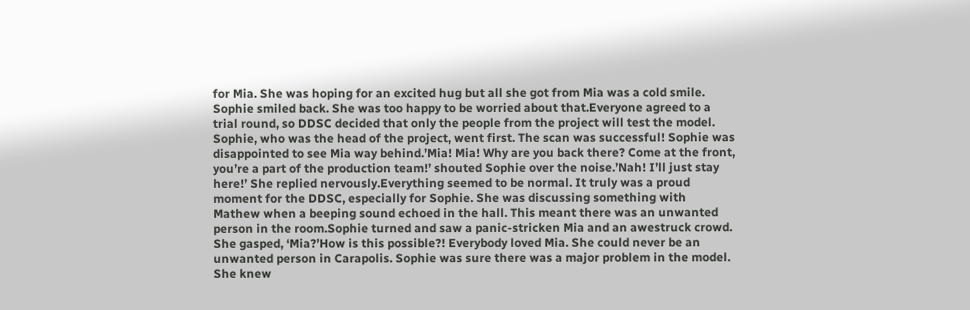for Mia. She was hoping for an excited hug but all she got from Mia was a cold smile. Sophie smiled back. She was too happy to be worried about that.Everyone agreed to a trial round, so DDSC decided that only the people from the project will test the model. Sophie, who was the head of the project, went first. The scan was successful! Sophie was disappointed to see Mia way behind.’Mia! Mia! Why are you back there? Come at the front, you’re a part of the production team!’ shouted Sophie over the noise.’Nah! I’ll just stay here!’ She replied nervously.Everything seemed to be normal. It truly was a proud moment for the DDSC, especially for Sophie. She was discussing something with Mathew when a beeping sound echoed in the hall. This meant there was an unwanted person in the room.Sophie turned and saw a panic-stricken Mia and an awestruck crowd. She gasped, ‘Mia?’How is this possible?! Everybody loved Mia. She could never be an unwanted person in Carapolis. Sophie was sure there was a major problem in the model. She knew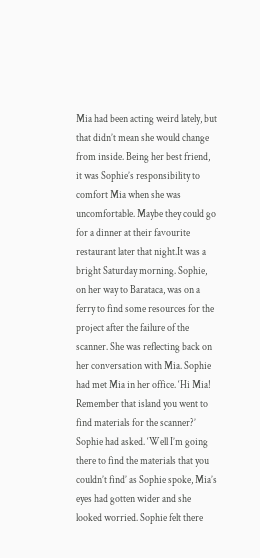Mia had been acting weird lately, but that didn’t mean she would change from inside. Being her best friend, it was Sophie’s responsibility to comfort Mia when she was uncomfortable. Maybe they could go for a dinner at their favourite restaurant later that night.It was a bright Saturday morning. Sophie, on her way to Barataca, was on a ferry to find some resources for the project after the failure of the scanner. She was reflecting back on her conversation with Mia. Sophie had met Mia in her office. ‘Hi Mia! Remember that island you went to find materials for the scanner?’ Sophie had asked. ‘Well I’m going there to find the materials that you couldn’t find’ as Sophie spoke, Mia’s eyes had gotten wider and she looked worried. Sophie felt there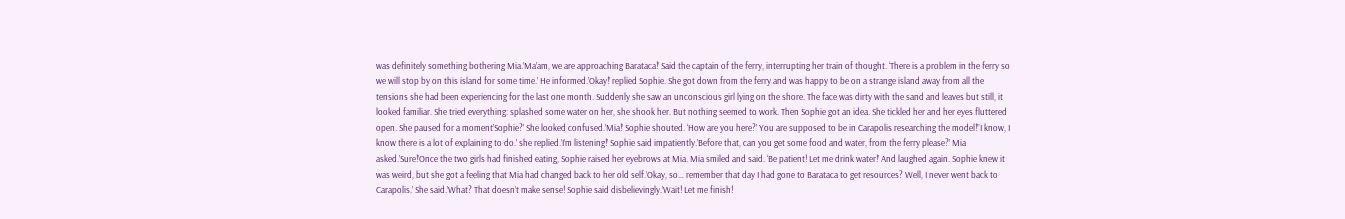was definitely something bothering Mia.’Ma’am, we are approaching Barataca!’ Said the captain of the ferry, interrupting her train of thought. ‘There is a problem in the ferry so we will stop by on this island for some time.’ He informed.’Okay!’ replied Sophie. She got down from the ferry and was happy to be on a strange island away from all the tensions she had been experiencing for the last one month. Suddenly she saw an unconscious girl lying on the shore. The face was dirty with the sand and leaves but still, it looked familiar. She tried everything: splashed some water on her, she shook her. But nothing seemed to work. Then Sophie got an idea. She tickled her and her eyes fluttered open. She paused for a moment’Sophie?’ She looked confused.’Mia!’ Sophie shouted. ‘How are you here?’ You are supposed to be in Carapolis researching the model!”I know, I know there is a lot of explaining to do.’ she replied.’I’m listening!’ Sophie said impatiently.’Before that, can you get some food and water, from the ferry please?’ Mia asked.’Sure!’Once the two girls had finished eating, Sophie raised her eyebrows at Mia. Mia smiled and said. ‘Be patient! Let me drink water!’ And laughed again. Sophie knew it was weird, but she got a feeling that Mia had changed back to her old self.’Okay, so… remember that day I had gone to Barataca to get resources? Well, I never went back to Carapolis.’ She said.’What? That doesn’t make sense! Sophie said disbelievingly.’Wait! Let me finish!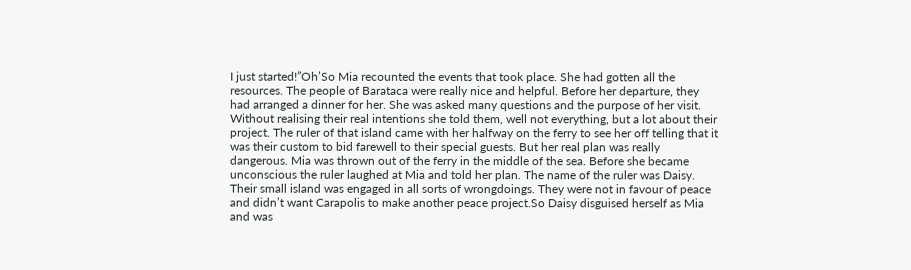I just started!”Oh’So Mia recounted the events that took place. She had gotten all the resources. The people of Barataca were really nice and helpful. Before her departure, they had arranged a dinner for her. She was asked many questions and the purpose of her visit. Without realising their real intentions she told them, well not everything, but a lot about their project. The ruler of that island came with her halfway on the ferry to see her off telling that it was their custom to bid farewell to their special guests. But her real plan was really dangerous. Mia was thrown out of the ferry in the middle of the sea. Before she became unconscious the ruler laughed at Mia and told her plan. The name of the ruler was Daisy. Their small island was engaged in all sorts of wrongdoings. They were not in favour of peace and didn’t want Carapolis to make another peace project.So Daisy disguised herself as Mia and was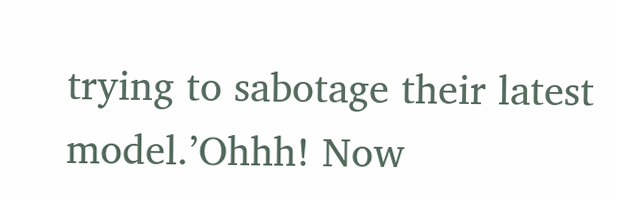trying to sabotage their latest model.’Ohhh! Now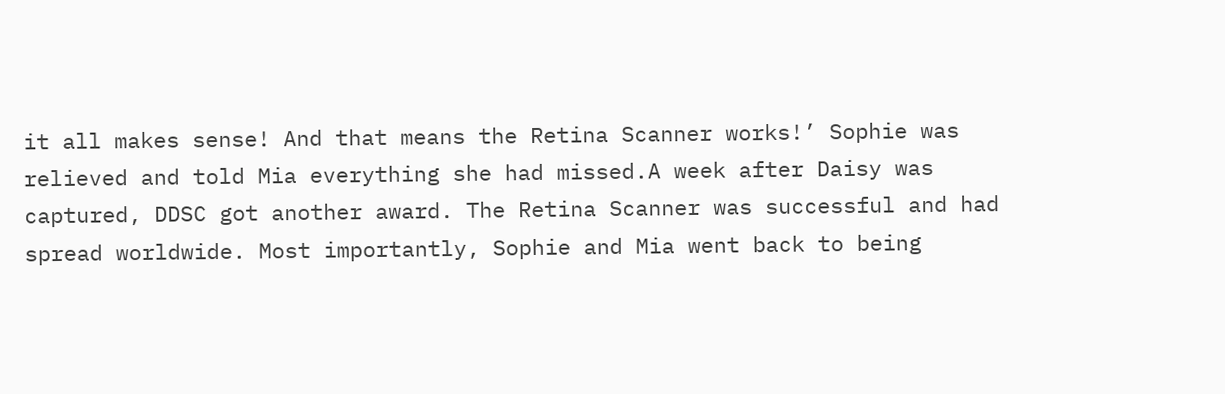it all makes sense! And that means the Retina Scanner works!’ Sophie was relieved and told Mia everything she had missed.A week after Daisy was captured, DDSC got another award. The Retina Scanner was successful and had spread worldwide. Most importantly, Sophie and Mia went back to being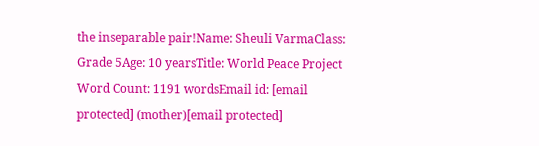the inseparable pair!Name: Sheuli VarmaClass: Grade 5Age: 10 yearsTitle: World Peace Project Word Count: 1191 wordsEmail id: [email protected] (mother)[email protected]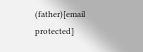(father)[email protected]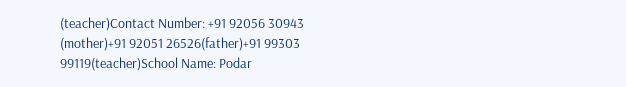(teacher)Contact Number: +91 92056 30943 (mother)+91 92051 26526(father)+91 99303 99119(teacher)School Name: Podar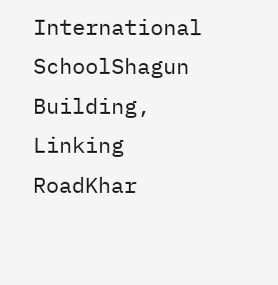International SchoolShagun Building, Linking RoadKhar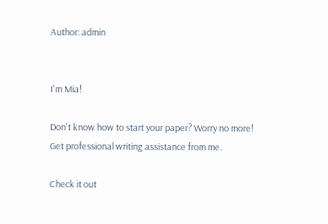Author: admin


I'm Mia!

Don't know how to start your paper? Worry no more! Get professional writing assistance from me.

Check it out